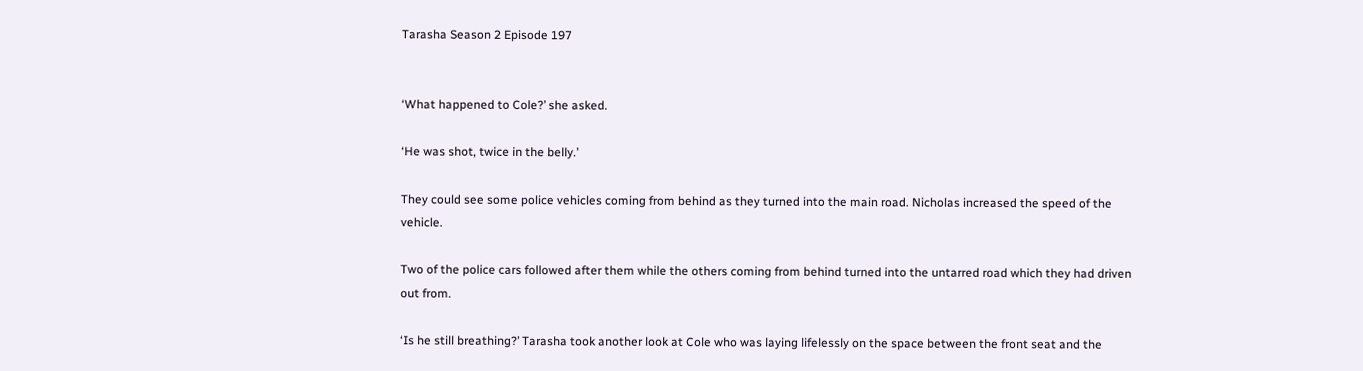Tarasha Season 2 Episode 197


‘What happened to Cole?’ she asked.

‘He was shot, twice in the belly.’

They could see some police vehicles coming from behind as they turned into the main road. Nicholas increased the speed of the vehicle.

Two of the police cars followed after them while the others coming from behind turned into the untarred road which they had driven out from.

‘Is he still breathing?’ Tarasha took another look at Cole who was laying lifelessly on the space between the front seat and the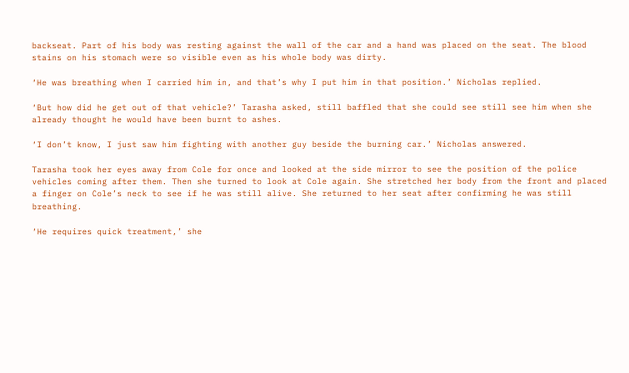backseat. Part of his body was resting against the wall of the car and a hand was placed on the seat. The blood stains on his stomach were so visible even as his whole body was dirty.

‘He was breathing when I carried him in, and that’s why I put him in that position.’ Nicholas replied.

‘But how did he get out of that vehicle?’ Tarasha asked, still baffled that she could see still see him when she already thought he would have been burnt to ashes.

‘I don’t know, I just saw him fighting with another guy beside the burning car.’ Nicholas answered.

Tarasha took her eyes away from Cole for once and looked at the side mirror to see the position of the police vehicles coming after them. Then she turned to look at Cole again. She stretched her body from the front and placed a finger on Cole’s neck to see if he was still alive. She returned to her seat after confirming he was still breathing.

‘He requires quick treatment,’ she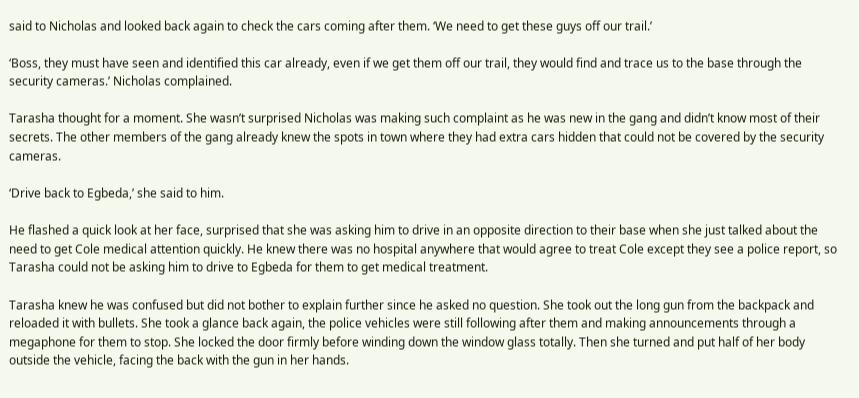said to Nicholas and looked back again to check the cars coming after them. ‘We need to get these guys off our trail.’

‘Boss, they must have seen and identified this car already, even if we get them off our trail, they would find and trace us to the base through the security cameras.’ Nicholas complained.

Tarasha thought for a moment. She wasn’t surprised Nicholas was making such complaint as he was new in the gang and didn’t know most of their secrets. The other members of the gang already knew the spots in town where they had extra cars hidden that could not be covered by the security cameras.

‘Drive back to Egbeda,’ she said to him.

He flashed a quick look at her face, surprised that she was asking him to drive in an opposite direction to their base when she just talked about the need to get Cole medical attention quickly. He knew there was no hospital anywhere that would agree to treat Cole except they see a police report, so Tarasha could not be asking him to drive to Egbeda for them to get medical treatment.

Tarasha knew he was confused but did not bother to explain further since he asked no question. She took out the long gun from the backpack and reloaded it with bullets. She took a glance back again, the police vehicles were still following after them and making announcements through a megaphone for them to stop. She locked the door firmly before winding down the window glass totally. Then she turned and put half of her body outside the vehicle, facing the back with the gun in her hands.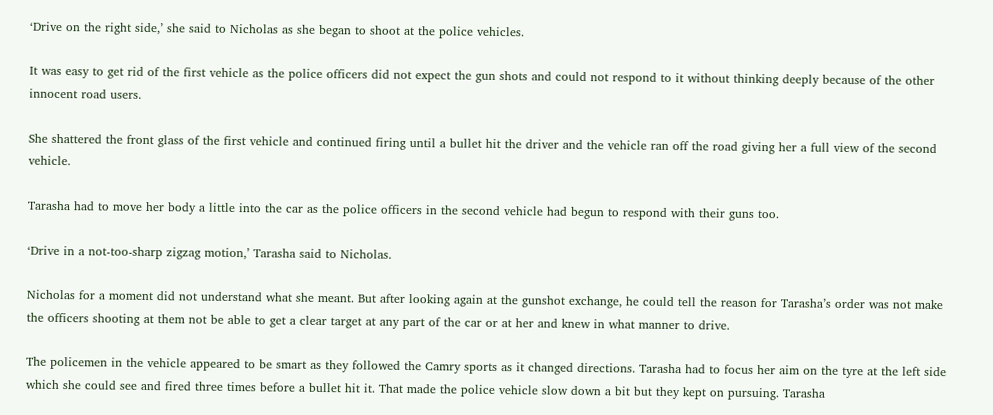‘Drive on the right side,’ she said to Nicholas as she began to shoot at the police vehicles.

It was easy to get rid of the first vehicle as the police officers did not expect the gun shots and could not respond to it without thinking deeply because of the other innocent road users.

She shattered the front glass of the first vehicle and continued firing until a bullet hit the driver and the vehicle ran off the road giving her a full view of the second vehicle.

Tarasha had to move her body a little into the car as the police officers in the second vehicle had begun to respond with their guns too.

‘Drive in a not-too-sharp zigzag motion,’ Tarasha said to Nicholas.

Nicholas for a moment did not understand what she meant. But after looking again at the gunshot exchange, he could tell the reason for Tarasha’s order was not make the officers shooting at them not be able to get a clear target at any part of the car or at her and knew in what manner to drive.

The policemen in the vehicle appeared to be smart as they followed the Camry sports as it changed directions. Tarasha had to focus her aim on the tyre at the left side which she could see and fired three times before a bullet hit it. That made the police vehicle slow down a bit but they kept on pursuing. Tarasha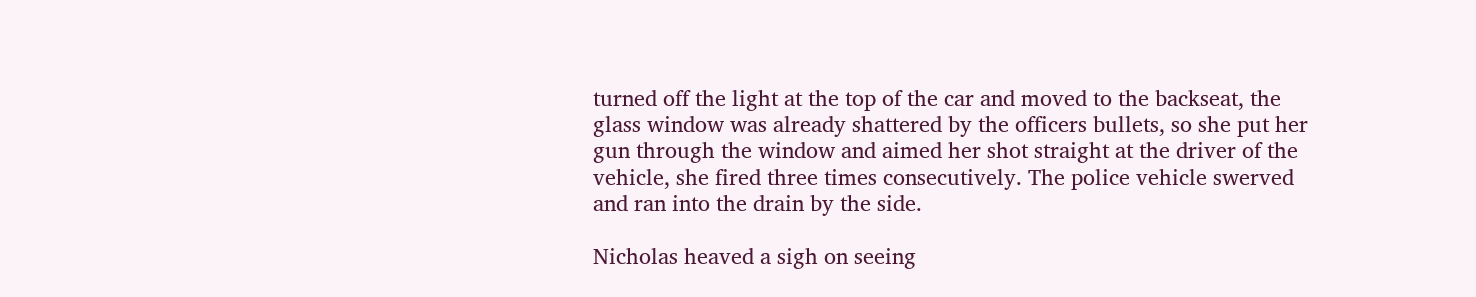turned off the light at the top of the car and moved to the backseat, the glass window was already shattered by the officers bullets, so she put her gun through the window and aimed her shot straight at the driver of the vehicle, she fired three times consecutively. The police vehicle swerved and ran into the drain by the side.

Nicholas heaved a sigh on seeing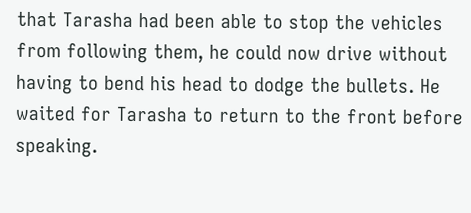that Tarasha had been able to stop the vehicles from following them, he could now drive without having to bend his head to dodge the bullets. He waited for Tarasha to return to the front before speaking.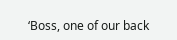‘Boss, one of our back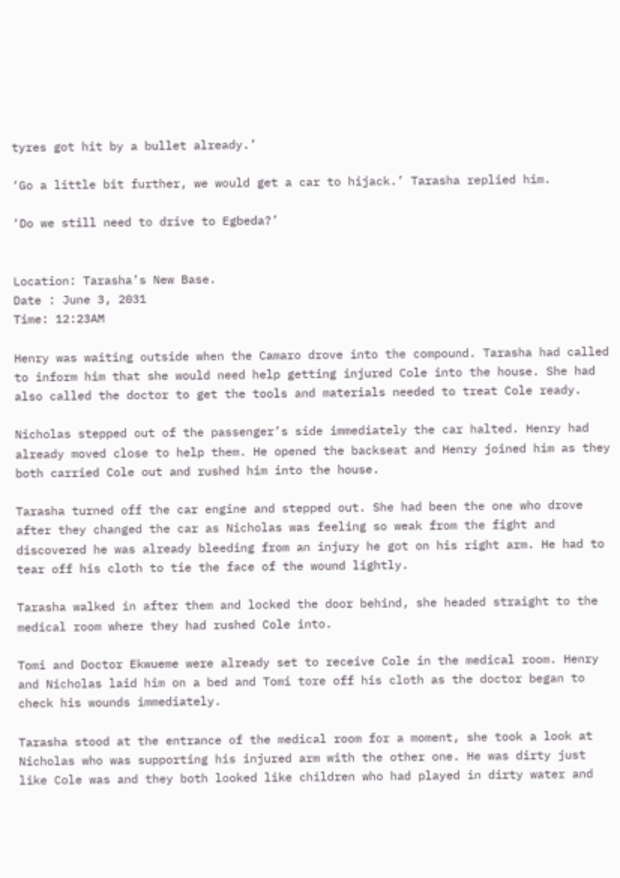tyres got hit by a bullet already.’

‘Go a little bit further, we would get a car to hijack.’ Tarasha replied him.

‘Do we still need to drive to Egbeda?’


Location: Tarasha’s New Base.
Date : June 3, 2031
Time: 12:23AM

Henry was waiting outside when the Camaro drove into the compound. Tarasha had called to inform him that she would need help getting injured Cole into the house. She had also called the doctor to get the tools and materials needed to treat Cole ready.

Nicholas stepped out of the passenger’s side immediately the car halted. Henry had already moved close to help them. He opened the backseat and Henry joined him as they both carried Cole out and rushed him into the house.

Tarasha turned off the car engine and stepped out. She had been the one who drove after they changed the car as Nicholas was feeling so weak from the fight and discovered he was already bleeding from an injury he got on his right arm. He had to tear off his cloth to tie the face of the wound lightly.

Tarasha walked in after them and locked the door behind, she headed straight to the medical room where they had rushed Cole into.

Tomi and Doctor Ekwueme were already set to receive Cole in the medical room. Henry and Nicholas laid him on a bed and Tomi tore off his cloth as the doctor began to check his wounds immediately.

Tarasha stood at the entrance of the medical room for a moment, she took a look at Nicholas who was supporting his injured arm with the other one. He was dirty just like Cole was and they both looked like children who had played in dirty water and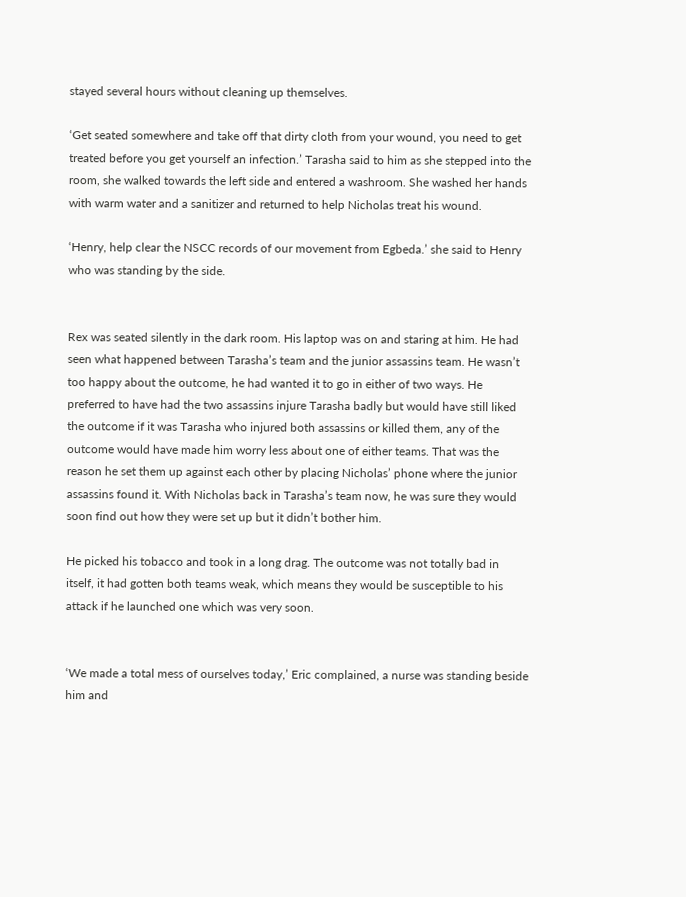stayed several hours without cleaning up themselves.

‘Get seated somewhere and take off that dirty cloth from your wound, you need to get treated before you get yourself an infection.’ Tarasha said to him as she stepped into the room, she walked towards the left side and entered a washroom. She washed her hands with warm water and a sanitizer and returned to help Nicholas treat his wound.

‘Henry, help clear the NSCC records of our movement from Egbeda.’ she said to Henry who was standing by the side.


Rex was seated silently in the dark room. His laptop was on and staring at him. He had seen what happened between Tarasha’s team and the junior assassins team. He wasn’t too happy about the outcome, he had wanted it to go in either of two ways. He preferred to have had the two assassins injure Tarasha badly but would have still liked the outcome if it was Tarasha who injured both assassins or killed them, any of the outcome would have made him worry less about one of either teams. That was the reason he set them up against each other by placing Nicholas’ phone where the junior assassins found it. With Nicholas back in Tarasha’s team now, he was sure they would soon find out how they were set up but it didn’t bother him.

He picked his tobacco and took in a long drag. The outcome was not totally bad in itself, it had gotten both teams weak, which means they would be susceptible to his attack if he launched one which was very soon.


‘We made a total mess of ourselves today,’ Eric complained, a nurse was standing beside him and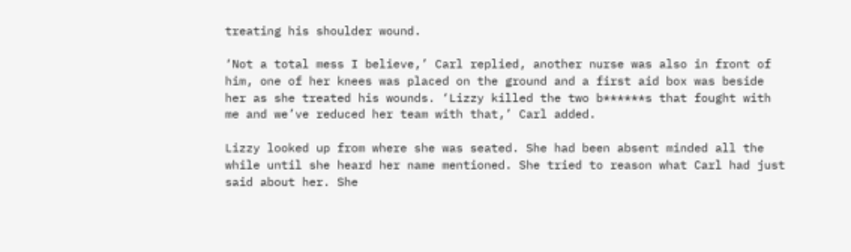treating his shoulder wound.

‘Not a total mess I believe,’ Carl replied, another nurse was also in front of him, one of her knees was placed on the ground and a first aid box was beside her as she treated his wounds. ‘Lizzy killed the two b******s that fought with me and we’ve reduced her team with that,’ Carl added.

Lizzy looked up from where she was seated. She had been absent minded all the while until she heard her name mentioned. She tried to reason what Carl had just said about her. She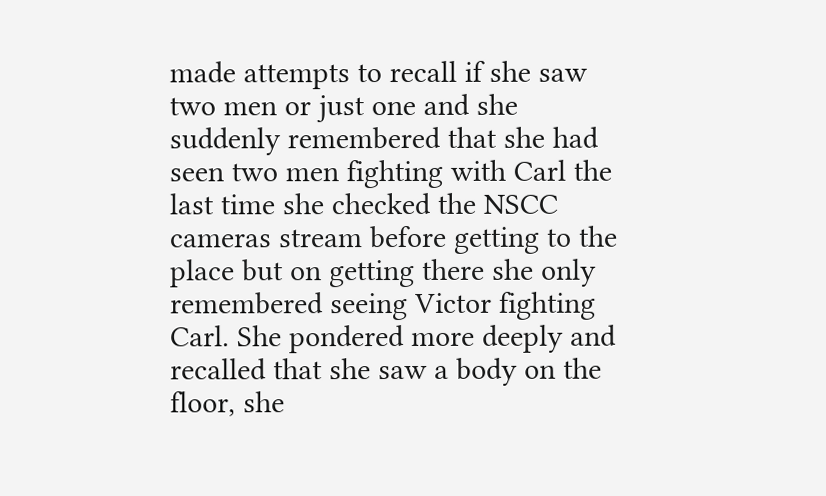made attempts to recall if she saw two men or just one and she suddenly remembered that she had seen two men fighting with Carl the last time she checked the NSCC cameras stream before getting to the place but on getting there she only remembered seeing Victor fighting Carl. She pondered more deeply and recalled that she saw a body on the floor, she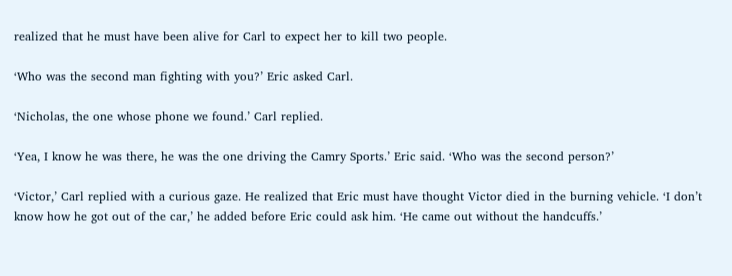realized that he must have been alive for Carl to expect her to kill two people.

‘Who was the second man fighting with you?’ Eric asked Carl.

‘Nicholas, the one whose phone we found.’ Carl replied.

‘Yea, I know he was there, he was the one driving the Camry Sports.’ Eric said. ‘Who was the second person?’

‘Victor,’ Carl replied with a curious gaze. He realized that Eric must have thought Victor died in the burning vehicle. ‘I don’t know how he got out of the car,’ he added before Eric could ask him. ‘He came out without the handcuffs.’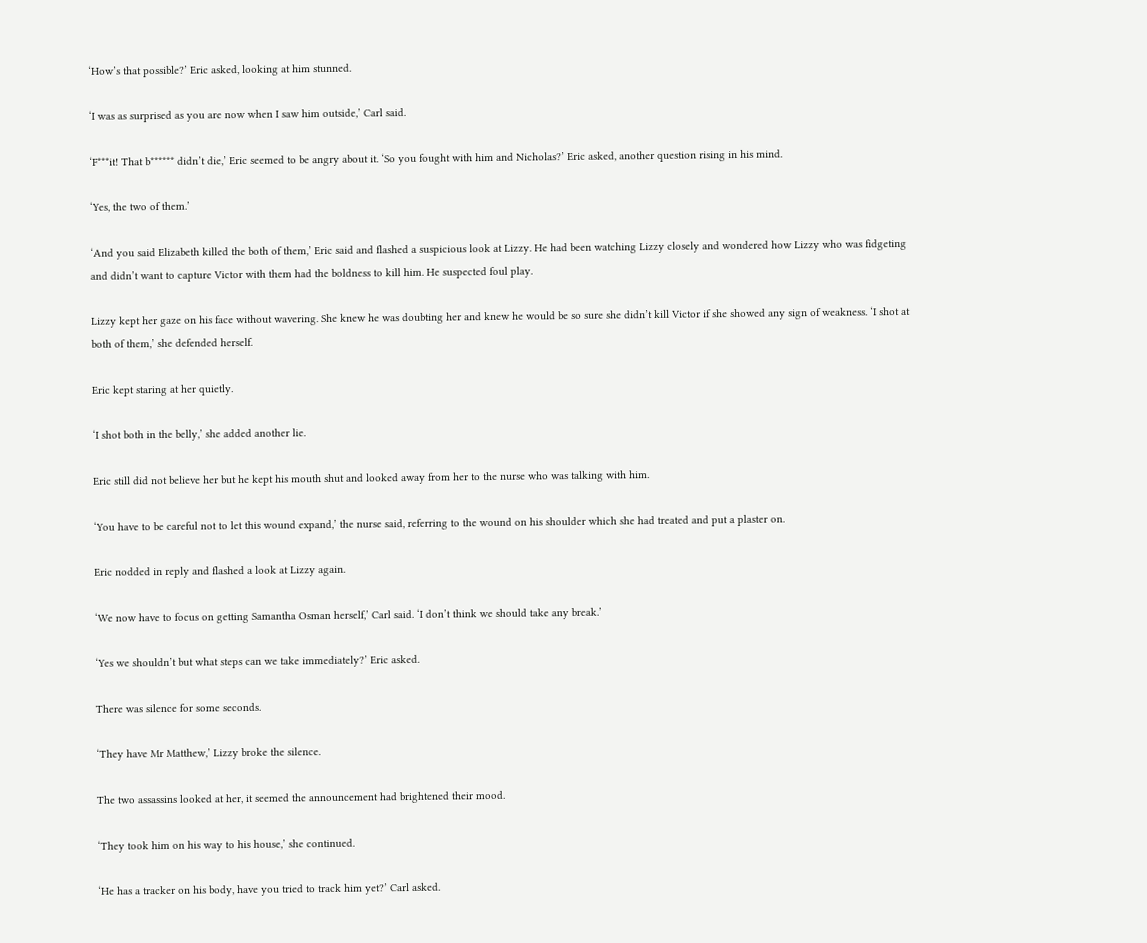‘How’s that possible?’ Eric asked, looking at him stunned.

‘I was as surprised as you are now when I saw him outside,’ Carl said.

‘F***it! That b****** didn’t die,’ Eric seemed to be angry about it. ‘So you fought with him and Nicholas?’ Eric asked, another question rising in his mind.

‘Yes, the two of them.’

‘And you said Elizabeth killed the both of them,’ Eric said and flashed a suspicious look at Lizzy. He had been watching Lizzy closely and wondered how Lizzy who was fidgeting and didn’t want to capture Victor with them had the boldness to kill him. He suspected foul play.

Lizzy kept her gaze on his face without wavering. She knew he was doubting her and knew he would be so sure she didn’t kill Victor if she showed any sign of weakness. ‘I shot at both of them,’ she defended herself.

Eric kept staring at her quietly.

‘I shot both in the belly,’ she added another lie.

Eric still did not believe her but he kept his mouth shut and looked away from her to the nurse who was talking with him.

‘You have to be careful not to let this wound expand,’ the nurse said, referring to the wound on his shoulder which she had treated and put a plaster on.

Eric nodded in reply and flashed a look at Lizzy again.

‘We now have to focus on getting Samantha Osman herself,’ Carl said. ‘I don’t think we should take any break.’

‘Yes we shouldn’t but what steps can we take immediately?’ Eric asked.

There was silence for some seconds.

‘They have Mr Matthew,’ Lizzy broke the silence.

The two assassins looked at her, it seemed the announcement had brightened their mood.

‘They took him on his way to his house,’ she continued.

‘He has a tracker on his body, have you tried to track him yet?’ Carl asked.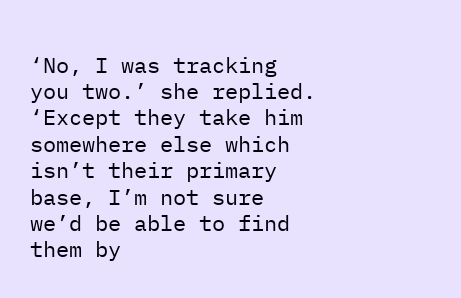‘No, I was tracking you two.’ she replied. ‘Except they take him somewhere else which isn’t their primary base, I’m not sure we’d be able to find them by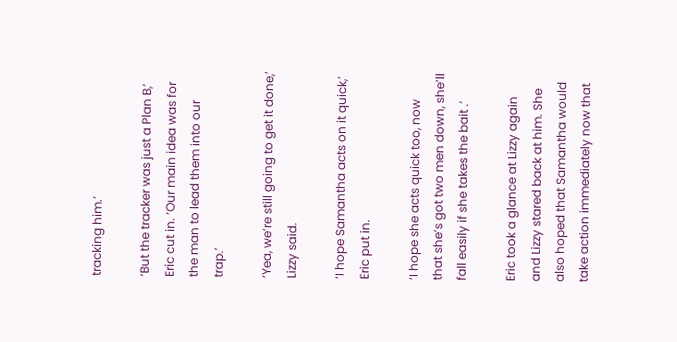tracking him.’

‘But the tracker was just a Plan B,’ Eric cut in. ‘Our main idea was for the man to lead them into our trap.’

‘Yea, we’re still going to get it done,’ Lizzy said.

‘I hope Samantha acts on it quick,’ Eric put in.

‘I hope she acts quick too, now that she’s got two men down, she’ll fall easily if she takes the bait .’

Eric took a glance at Lizzy again and Lizzy stared back at him. She also hoped that Samantha would take action immediately now that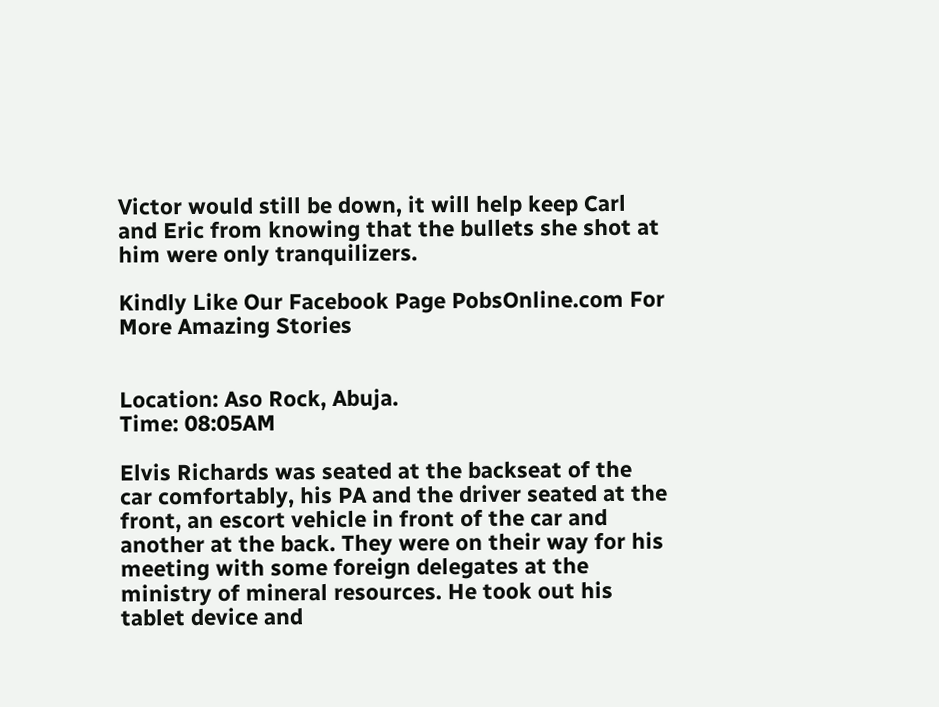Victor would still be down, it will help keep Carl and Eric from knowing that the bullets she shot at him were only tranquilizers.

Kindly Like Our Facebook Page PobsOnline.com For More Amazing Stories


Location: Aso Rock, Abuja.
Time: 08:05AM

Elvis Richards was seated at the backseat of the car comfortably, his PA and the driver seated at the front, an escort vehicle in front of the car and another at the back. They were on their way for his meeting with some foreign delegates at the ministry of mineral resources. He took out his tablet device and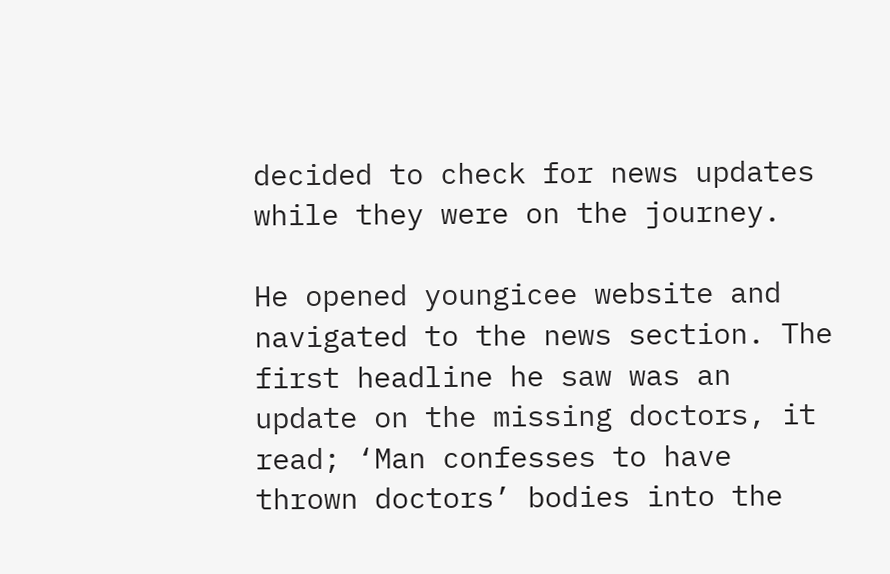decided to check for news updates while they were on the journey.

He opened youngicee website and navigated to the news section. The first headline he saw was an update on the missing doctors, it read; ‘Man confesses to have thrown doctors’ bodies into the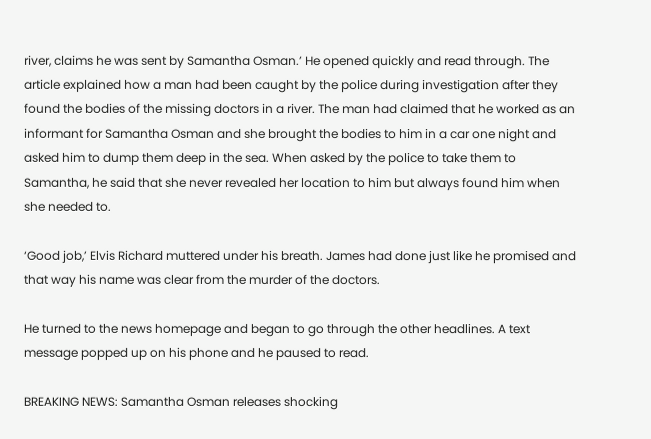river, claims he was sent by Samantha Osman.’ He opened quickly and read through. The article explained how a man had been caught by the police during investigation after they found the bodies of the missing doctors in a river. The man had claimed that he worked as an informant for Samantha Osman and she brought the bodies to him in a car one night and asked him to dump them deep in the sea. When asked by the police to take them to Samantha, he said that she never revealed her location to him but always found him when she needed to.

‘Good job,’ Elvis Richard muttered under his breath. James had done just like he promised and that way his name was clear from the murder of the doctors.

He turned to the news homepage and began to go through the other headlines. A text message popped up on his phone and he paused to read.

BREAKING NEWS: Samantha Osman releases shocking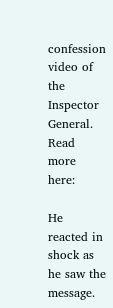confession video of the Inspector General. Read more here:

He reacted in shock as he saw the message.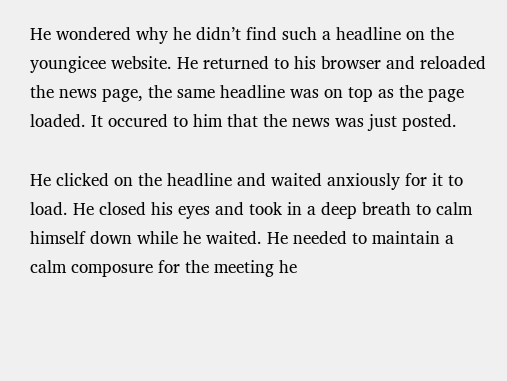He wondered why he didn’t find such a headline on the youngicee website. He returned to his browser and reloaded the news page, the same headline was on top as the page loaded. It occured to him that the news was just posted.

He clicked on the headline and waited anxiously for it to load. He closed his eyes and took in a deep breath to calm himself down while he waited. He needed to maintain a calm composure for the meeting he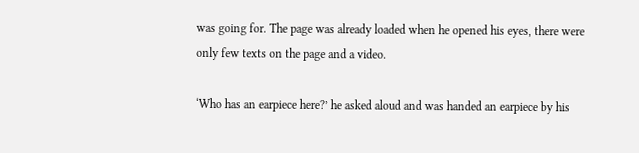was going for. The page was already loaded when he opened his eyes, there were only few texts on the page and a video.

‘Who has an earpiece here?’ he asked aloud and was handed an earpiece by his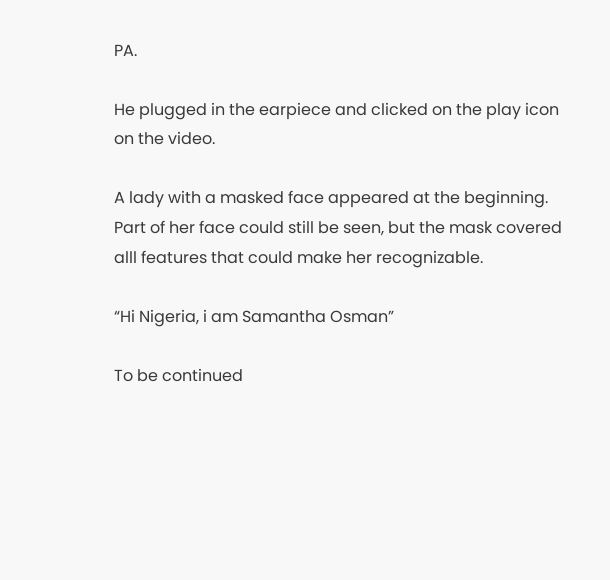PA.

He plugged in the earpiece and clicked on the play icon on the video.

A lady with a masked face appeared at the beginning. Part of her face could still be seen, but the mask covered alll features that could make her recognizable.

“Hi Nigeria, i am Samantha Osman”

To be continued